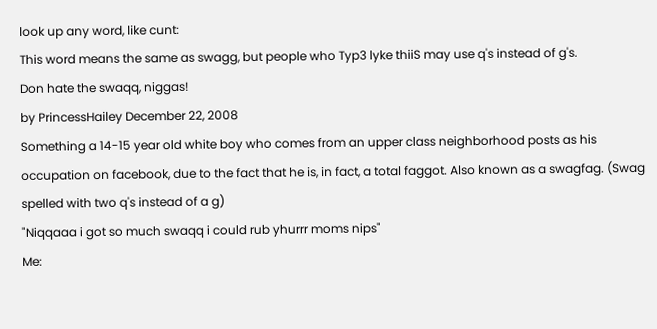look up any word, like cunt:
This word means the same as swagg, but people who Typ3 lyke thiiS may use q's instead of g's.
Don hate the swaqq, niggas!
by PrincessHailey December 22, 2008
Something a 14-15 year old white boy who comes from an upper class neighborhood posts as his occupation on facebook, due to the fact that he is, in fact, a total faggot. Also known as a swagfag. (Swag spelled with two q's instead of a g)
"Niqqaaa i got so much swaqq i could rub yhurrr moms nips"
Me: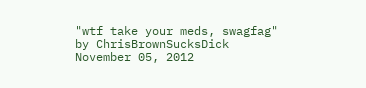"wtf take your meds, swagfag"
by ChrisBrownSucksDick November 05, 2012